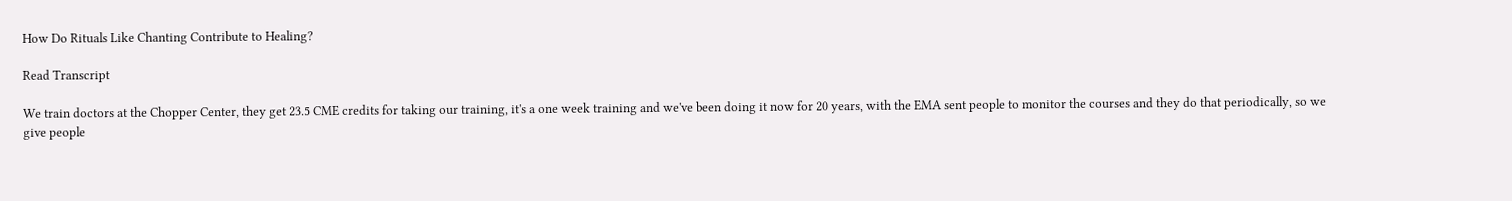How Do Rituals Like Chanting Contribute to Healing?

Read Transcript

We train doctors at the Chopper Center, they get 23.5 CME credits for taking our training, it's a one week training and we've been doing it now for 20 years, with the EMA sent people to monitor the courses and they do that periodically, so we give people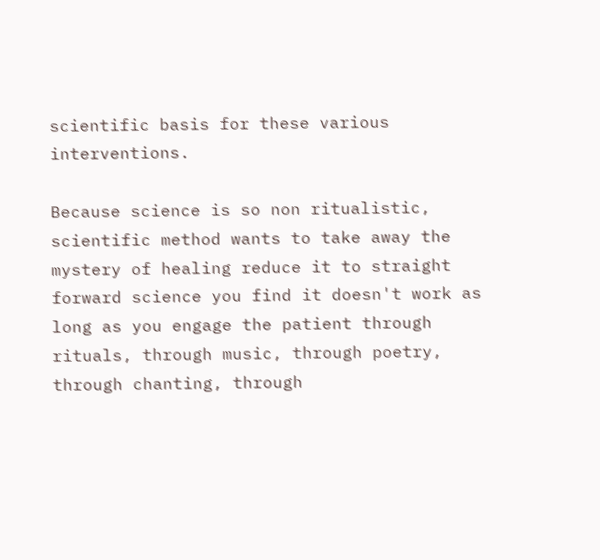scientific basis for these various interventions.

Because science is so non ritualistic, scientific method wants to take away the mystery of healing reduce it to straight forward science you find it doesn't work as long as you engage the patient through rituals, through music, through poetry, through chanting, through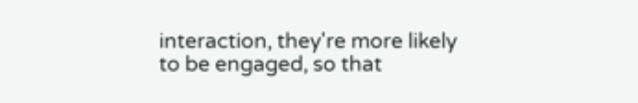interaction, they're more likely to be engaged, so that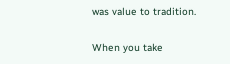was value to tradition.

When you take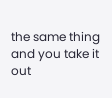the same thing and you take it out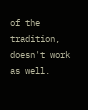of the tradition, doesn't work as well.